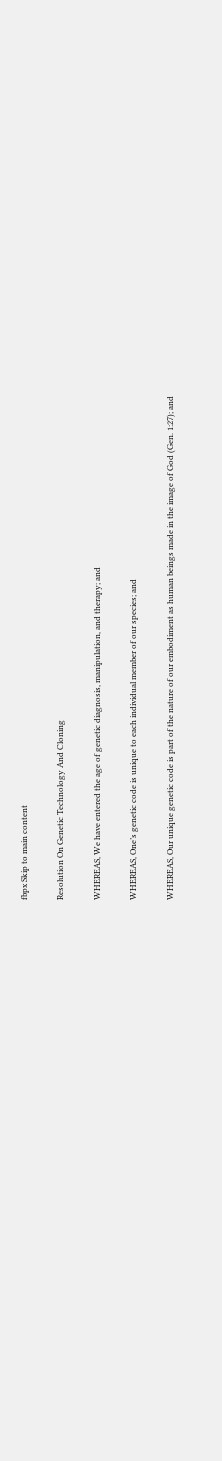fbpx Skip to main content

Resolution On Genetic Technology And Cloning

WHEREAS, We have entered the age of genetic diagnosis, manipulation, and therapy; and

WHEREAS, One’s genetic code is unique to each individual member of our species; and

WHEREAS, Our unique genetic code is part of the nature of our embodiment as human beings made in the image of God (Gen. 1:27); and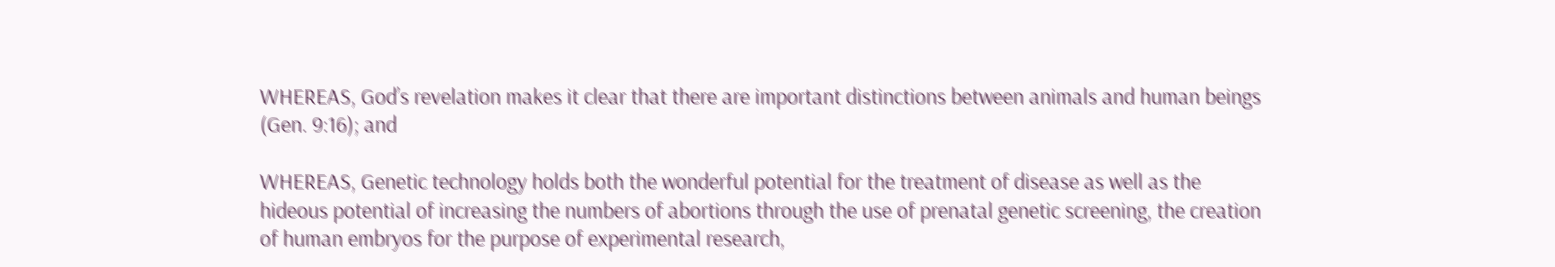WHEREAS, God’s revelation makes it clear that there are important distinctions between animals and human beings (Gen. 9:16); and

WHEREAS, Genetic technology holds both the wonderful potential for the treatment of disease as well as the hideous potential of increasing the numbers of abortions through the use of prenatal genetic screening, the creation of human embryos for the purpose of experimental research,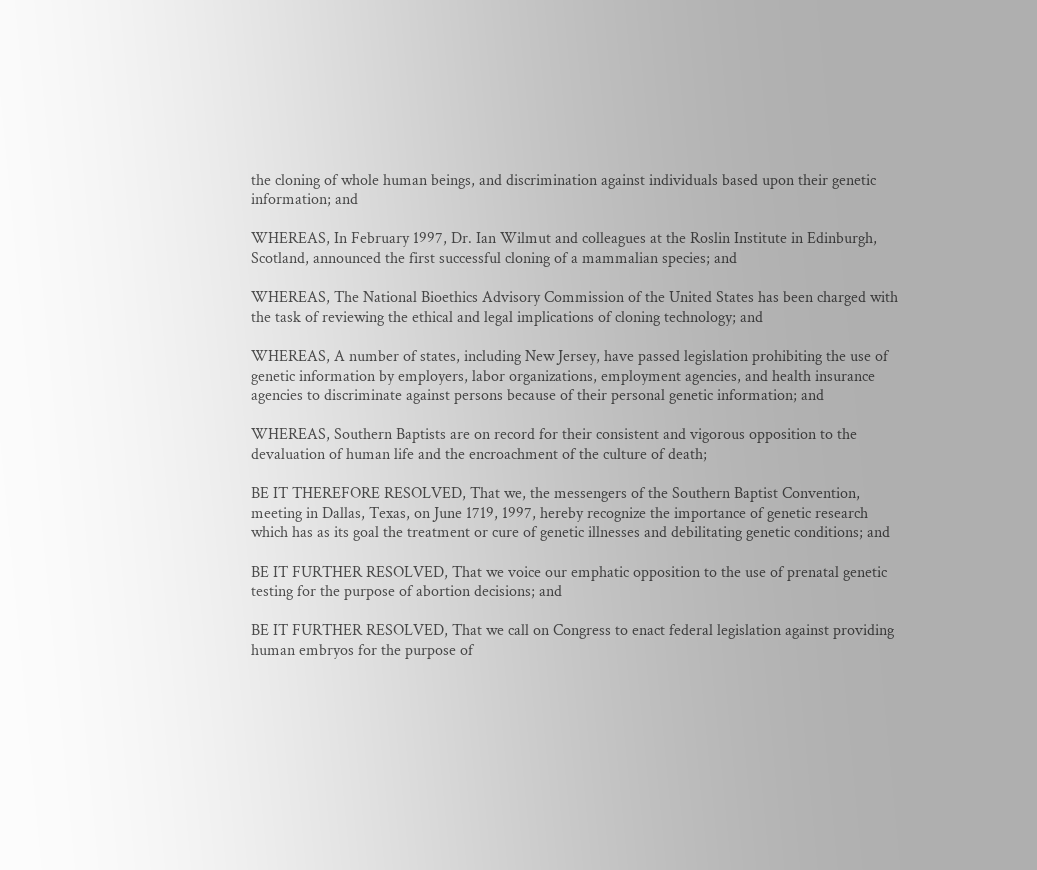the cloning of whole human beings, and discrimination against individuals based upon their genetic information; and

WHEREAS, In February 1997, Dr. Ian Wilmut and colleagues at the Roslin Institute in Edinburgh, Scotland, announced the first successful cloning of a mammalian species; and

WHEREAS, The National Bioethics Advisory Commission of the United States has been charged with the task of reviewing the ethical and legal implications of cloning technology; and

WHEREAS, A number of states, including New Jersey, have passed legislation prohibiting the use of genetic information by employers, labor organizations, employment agencies, and health insurance agencies to discriminate against persons because of their personal genetic information; and

WHEREAS, Southern Baptists are on record for their consistent and vigorous opposition to the devaluation of human life and the encroachment of the culture of death;

BE IT THEREFORE RESOLVED, That we, the messengers of the Southern Baptist Convention, meeting in Dallas, Texas, on June 1719, 1997, hereby recognize the importance of genetic research which has as its goal the treatment or cure of genetic illnesses and debilitating genetic conditions; and

BE IT FURTHER RESOLVED, That we voice our emphatic opposition to the use of prenatal genetic testing for the purpose of abortion decisions; and

BE IT FURTHER RESOLVED, That we call on Congress to enact federal legislation against providing human embryos for the purpose of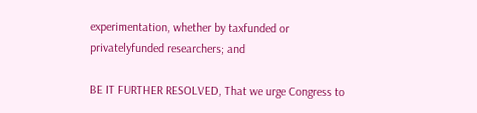experimentation, whether by taxfunded or privatelyfunded researchers; and

BE IT FURTHER RESOLVED, That we urge Congress to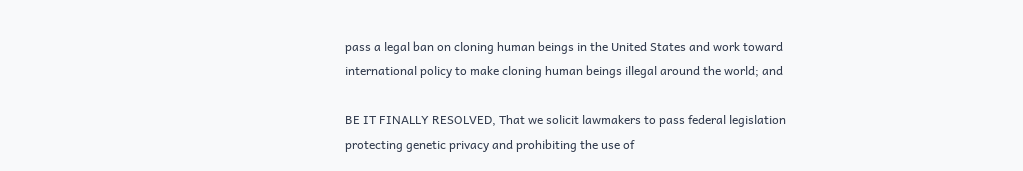pass a legal ban on cloning human beings in the United States and work toward international policy to make cloning human beings illegal around the world; and

BE IT FINALLY RESOLVED, That we solicit lawmakers to pass federal legislation protecting genetic privacy and prohibiting the use of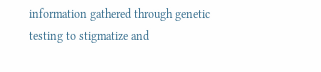information gathered through genetic testing to stigmatize and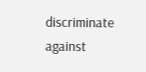discriminate against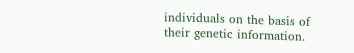individuals on the basis of their genetic information.